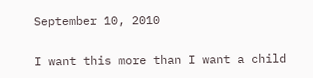September 10, 2010

I want this more than I want a child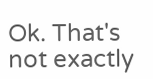Ok. That's not exactly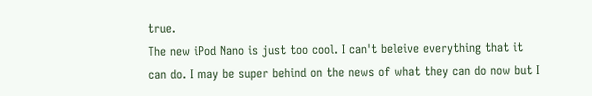true.
The new iPod Nano is just too cool. I can't beleive everything that it can do. I may be super behind on the news of what they can do now but I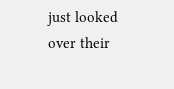just looked over their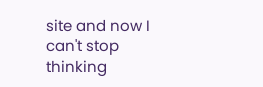site and now I can't stop thinking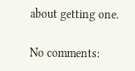about getting one.

No comments: